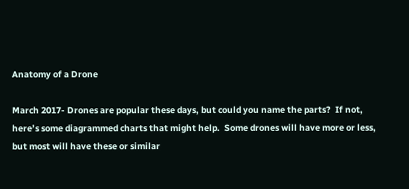Anatomy of a Drone

March 2017- Drones are popular these days, but could you name the parts?  If not, here’s some diagrammed charts that might help.  Some drones will have more or less, but most will have these or similar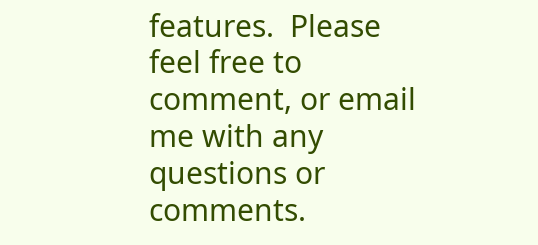features.  Please feel free to comment, or email me with any questions or comments.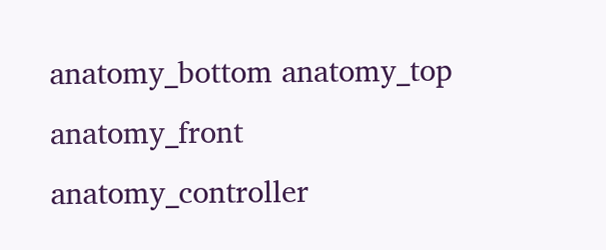anatomy_bottom anatomy_top anatomy_front anatomy_controller